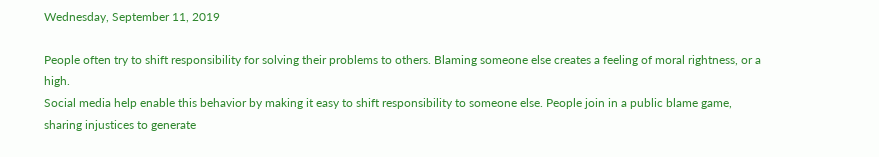Wednesday, September 11, 2019

People often try to shift responsibility for solving their problems to others. Blaming someone else creates a feeling of moral rightness, or a high.
Social media help enable this behavior by making it easy to shift responsibility to someone else. People join in a public blame game, sharing injustices to generate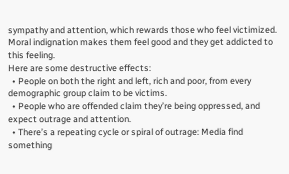sympathy and attention, which rewards those who feel victimized. Moral indignation makes them feel good and they get addicted to this feeling.
Here are some destructive effects:
  • People on both the right and left, rich and poor, from every demographic group claim to be victims.
  • People who are offended claim they’re being oppressed, and expect outrage and attention.
  • There’s a repeating cycle or spiral of outrage: Media find something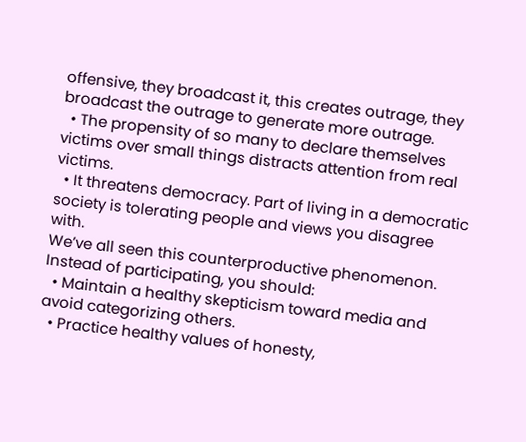offensive, they broadcast it, this creates outrage, they broadcast the outrage to generate more outrage.
  • The propensity of so many to declare themselves victims over small things distracts attention from real victims.
  • It threatens democracy. Part of living in a democratic society is tolerating people and views you disagree with.
We’ve all seen this counterproductive phenomenon. Instead of participating, you should:
  • Maintain a healthy skepticism toward media and avoid categorizing others.
  • Practice healthy values of honesty,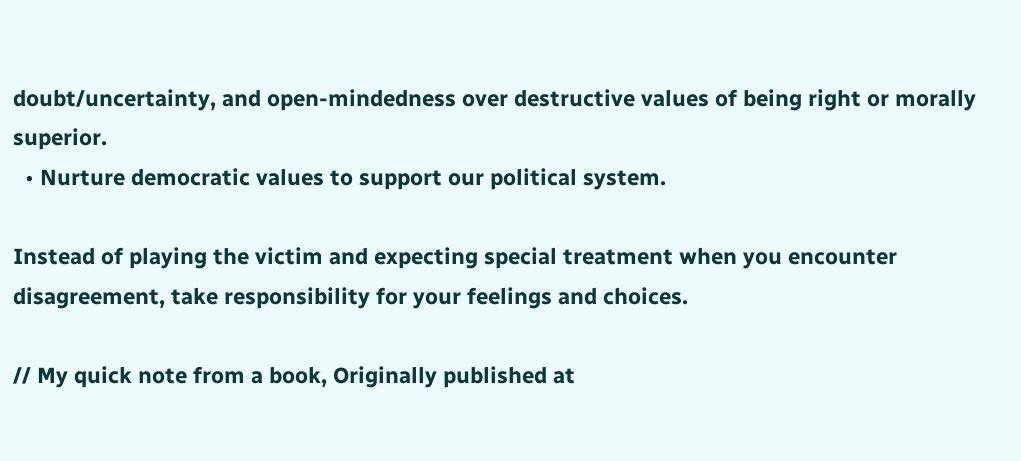doubt/uncertainty, and open-mindedness over destructive values of being right or morally superior.
  • Nurture democratic values to support our political system.

Instead of playing the victim and expecting special treatment when you encounter disagreement, take responsibility for your feelings and choices.

// My quick note from a book, Originally published at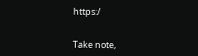https:/


Take note,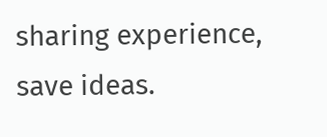sharing experience, save ideas.